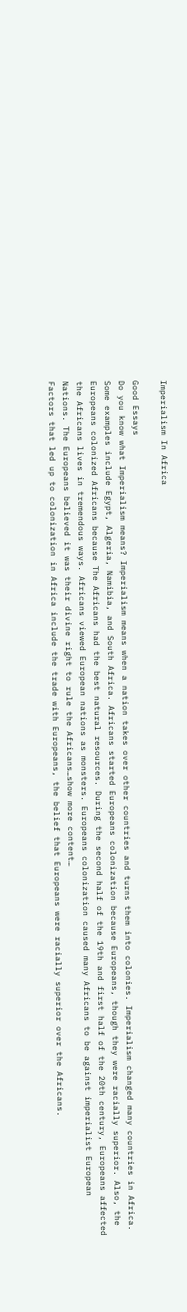Imperialism In Africa

Good Essays
Do you know what Imperialism means? Imperialism means when a nation takes over other countries and turns them into colonies. Imperialism changed many countries in Africa. Some examples include Egypt, Algeria, Namibia, and South Africa. Africans started Europeans colonization because Europeans, though they were racially superior. Also, the Europeans colonized Africans because The Africans had the best natural resources. During the second half of the 19th and first half of the 20th century, Europeans affected the Africans lives in tremendous ways. Africans viewed European nations as monsters. Europeans colonization caused many Africans to be against imperialist European Nations. The Europeans believed it was their divine right to rule the Africans…show more content…
Factors that led up to colonization in Africa include the trade with Europeans, the belief that Europeans were racially superior over the Africans.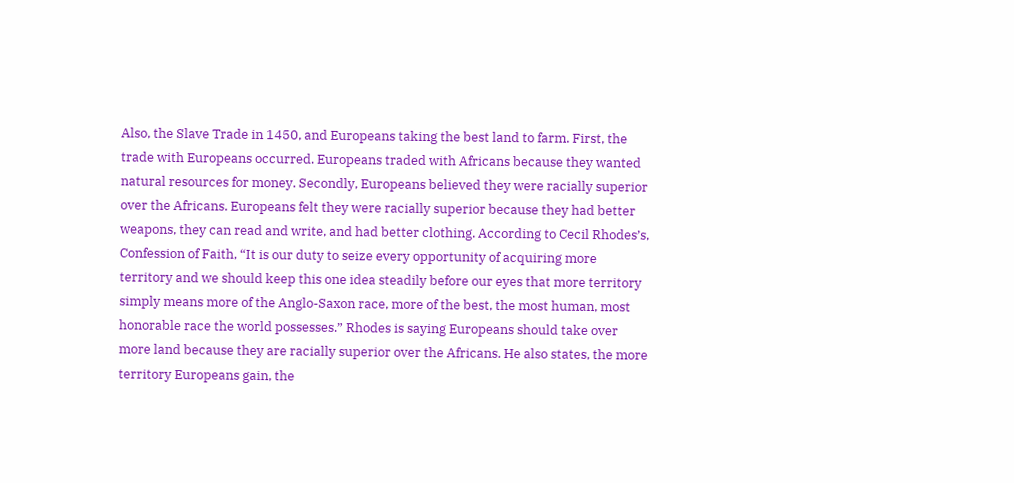Also, the Slave Trade in 1450, and Europeans taking the best land to farm. First, the trade with Europeans occurred. Europeans traded with Africans because they wanted natural resources for money. Secondly, Europeans believed they were racially superior over the Africans. Europeans felt they were racially superior because they had better weapons, they can read and write, and had better clothing. According to Cecil Rhodes’s, Confession of Faith, “It is our duty to seize every opportunity of acquiring more territory and we should keep this one idea steadily before our eyes that more territory simply means more of the Anglo-Saxon race, more of the best, the most human, most honorable race the world possesses.” Rhodes is saying Europeans should take over more land because they are racially superior over the Africans. He also states, the more territory Europeans gain, the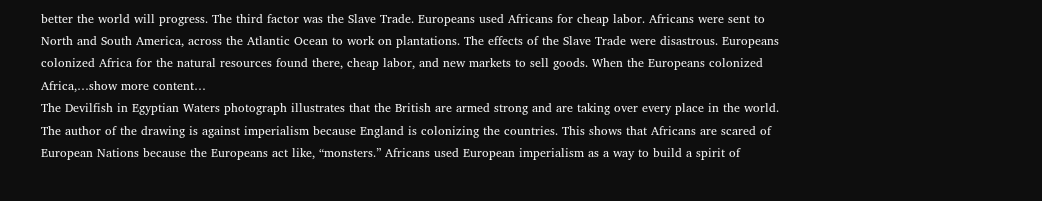better the world will progress. The third factor was the Slave Trade. Europeans used Africans for cheap labor. Africans were sent to North and South America, across the Atlantic Ocean to work on plantations. The effects of the Slave Trade were disastrous. Europeans colonized Africa for the natural resources found there, cheap labor, and new markets to sell goods. When the Europeans colonized Africa,…show more content…
The Devilfish in Egyptian Waters photograph illustrates that the British are armed strong and are taking over every place in the world. The author of the drawing is against imperialism because England is colonizing the countries. This shows that Africans are scared of European Nations because the Europeans act like, “monsters.” Africans used European imperialism as a way to build a spirit of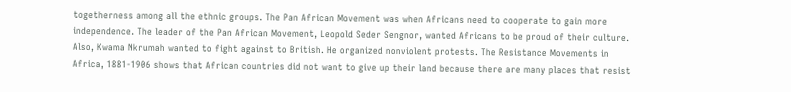togetherness among all the ethnic groups. The Pan African Movement was when Africans need to cooperate to gain more independence. The leader of the Pan African Movement, Leopold Seder Sengnor, wanted Africans to be proud of their culture. Also, Kwama Nkrumah wanted to fight against to British. He organized nonviolent protests. The Resistance Movements in Africa, 1881-1906 shows that African countries did not want to give up their land because there are many places that resist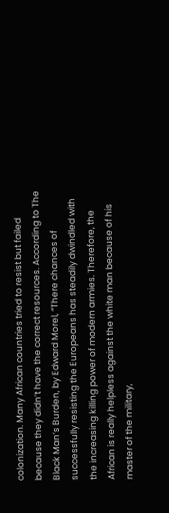colonization. Many African countries tried to resist but failed because they didn’t have the correct resources. According to The Black Man’s Burden, by Edward Morel, “There chances of successfully resisting the Europeans has steadily dwindled with the increasing killing power of modern armies. Therefore, the African is really helpless against the white man because of his master of the military,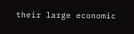their large economic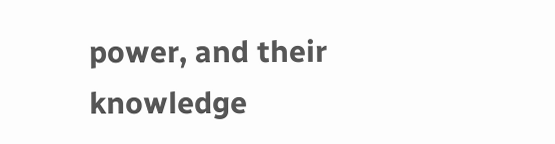power, and their knowledge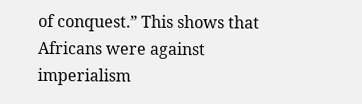of conquest.” This shows that Africans were against imperialism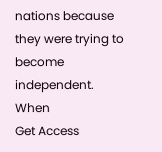nations because they were trying to become independent. When
Get Access